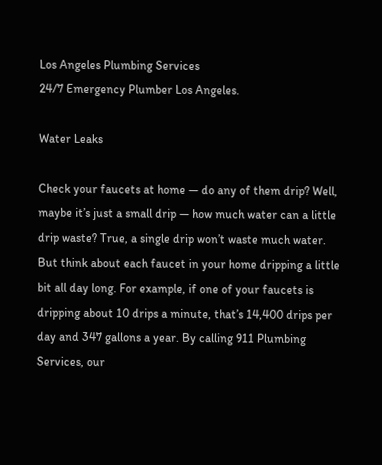Los Angeles Plumbing Services
24/7 Emergency Plumber Los Angeles.

Water Leaks

Check your faucets at home — do any of them drip? Well, maybe it’s just a small drip — how much water can a little drip waste? True, a single drip won’t waste much water. But think about each faucet in your home dripping a little bit all day long. For example, if one of your faucets is dripping about 10 drips a minute, that’s 14,400 drips per day and 347 gallons a year. By calling 911 Plumbing Services, our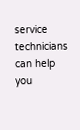service technicians can help you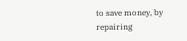to save money, by repairing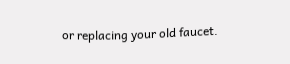or replacing your old faucet.